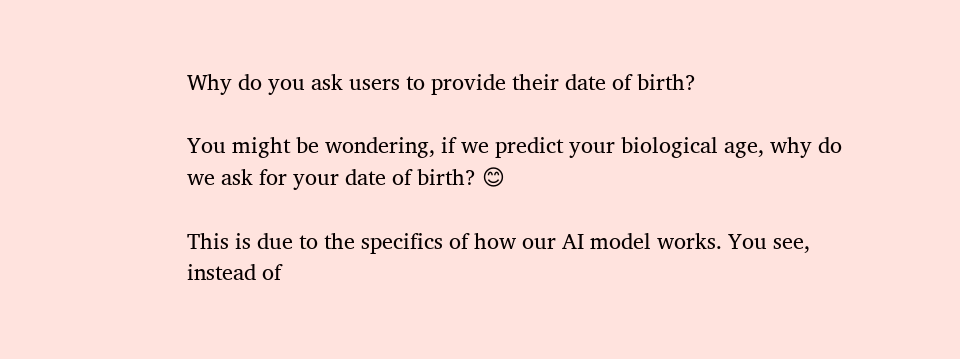Why do you ask users to provide their date of birth?

You might be wondering, if we predict your biological age, why do we ask for your date of birth? 😊

This is due to the specifics of how our AI model works. You see, instead of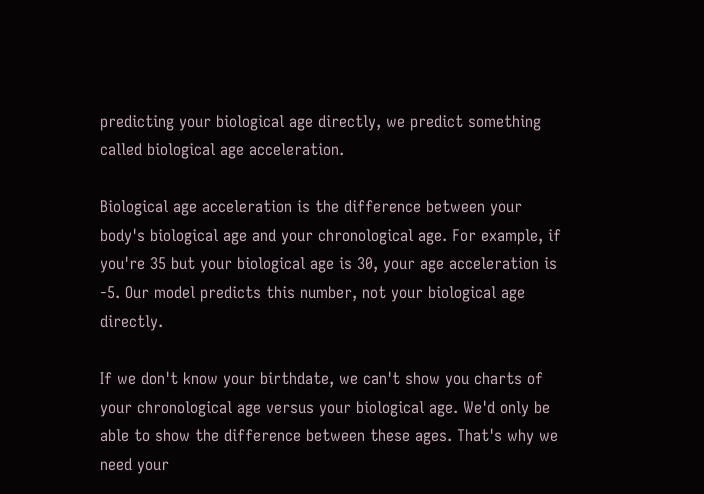predicting your biological age directly, we predict something called biological age acceleration.

Biological age acceleration is the difference between your body's biological age and your chronological age. For example, if you're 35 but your biological age is 30, your age acceleration is -5. Our model predicts this number, not your biological age directly.

If we don't know your birthdate, we can't show you charts of your chronological age versus your biological age. We'd only be able to show the difference between these ages. That's why we need your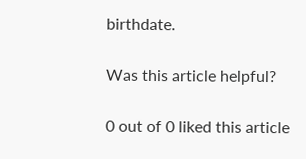birthdate.

Was this article helpful?

0 out of 0 liked this article